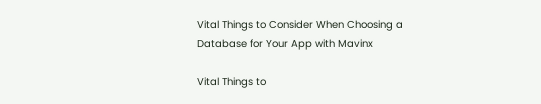Vital Things to Consider When Choosing a Database for Your App with Mavinx

Vital Things to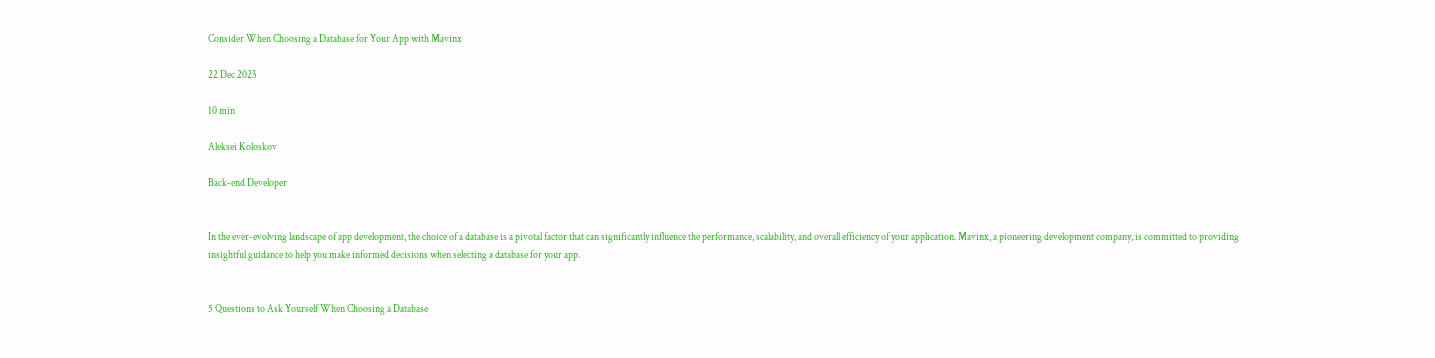Consider When Choosing a Database for Your App with Mavinx

22 Dec 2023

10 min

Aleksei Koloskov

Back-end Developer


In the ever-evolving landscape of app development, the choice of a database is a pivotal factor that can significantly influence the performance, scalability, and overall efficiency of your application. Mavinx, a pioneering development company, is committed to providing insightful guidance to help you make informed decisions when selecting a database for your app.


5 Questions to Ask Yourself When Choosing a Database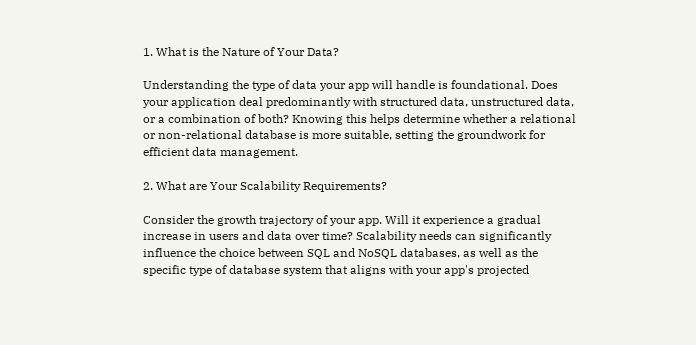1. What is the Nature of Your Data?

Understanding the type of data your app will handle is foundational. Does your application deal predominantly with structured data, unstructured data, or a combination of both? Knowing this helps determine whether a relational or non-relational database is more suitable, setting the groundwork for efficient data management.

2. What are Your Scalability Requirements?

Consider the growth trajectory of your app. Will it experience a gradual increase in users and data over time? Scalability needs can significantly influence the choice between SQL and NoSQL databases, as well as the specific type of database system that aligns with your app's projected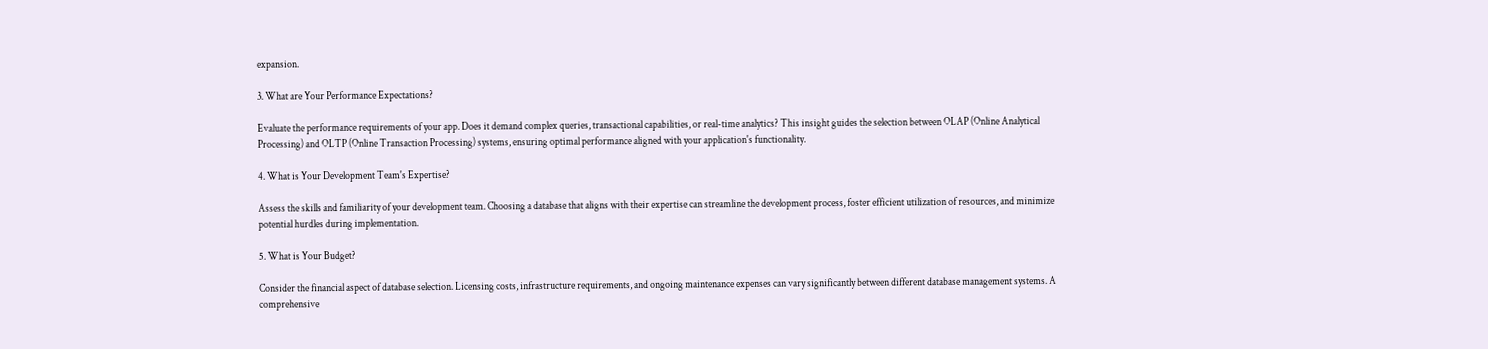expansion.

3. What are Your Performance Expectations?

Evaluate the performance requirements of your app. Does it demand complex queries, transactional capabilities, or real-time analytics? This insight guides the selection between OLAP (Online Analytical Processing) and OLTP (Online Transaction Processing) systems, ensuring optimal performance aligned with your application's functionality.

4. What is Your Development Team's Expertise?

Assess the skills and familiarity of your development team. Choosing a database that aligns with their expertise can streamline the development process, foster efficient utilization of resources, and minimize potential hurdles during implementation.

5. What is Your Budget?

Consider the financial aspect of database selection. Licensing costs, infrastructure requirements, and ongoing maintenance expenses can vary significantly between different database management systems. A comprehensive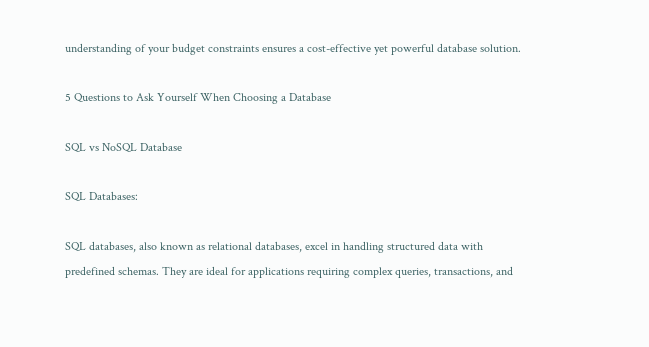understanding of your budget constraints ensures a cost-effective yet powerful database solution.

5 Questions to Ask Yourself When Choosing a Database

SQL vs NoSQL Database

SQL Databases:

SQL databases, also known as relational databases, excel in handling structured data with predefined schemas. They are ideal for applications requiring complex queries, transactions, and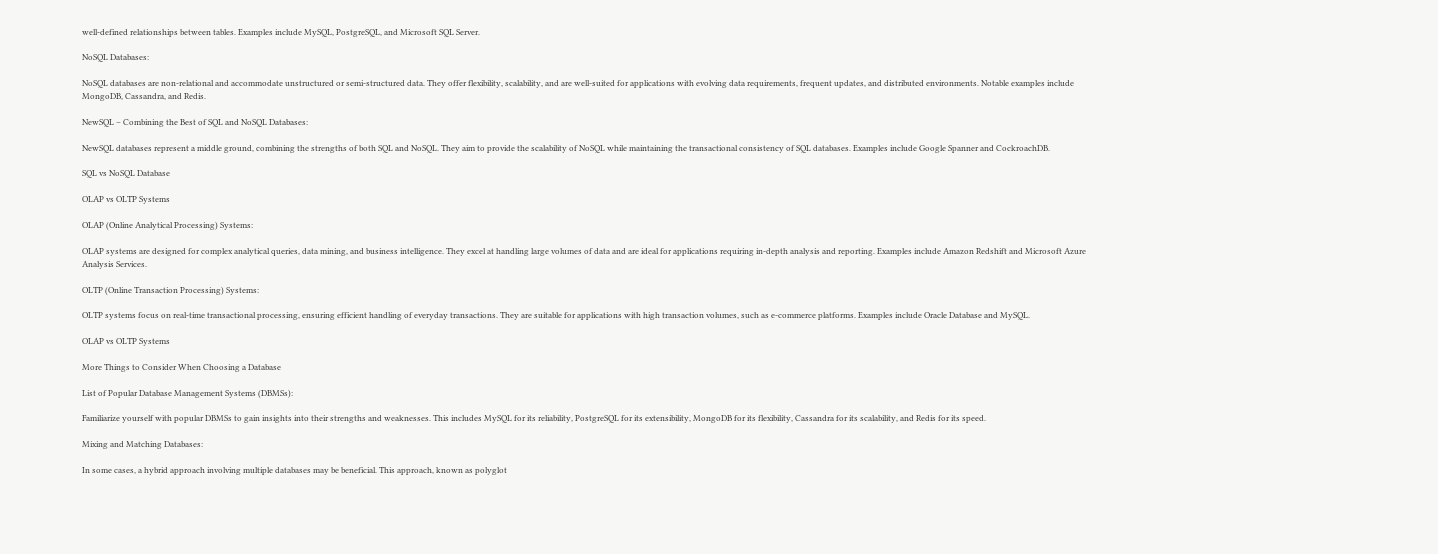well-defined relationships between tables. Examples include MySQL, PostgreSQL, and Microsoft SQL Server.

NoSQL Databases:

NoSQL databases are non-relational and accommodate unstructured or semi-structured data. They offer flexibility, scalability, and are well-suited for applications with evolving data requirements, frequent updates, and distributed environments. Notable examples include MongoDB, Cassandra, and Redis.

NewSQL – Combining the Best of SQL and NoSQL Databases:

NewSQL databases represent a middle ground, combining the strengths of both SQL and NoSQL. They aim to provide the scalability of NoSQL while maintaining the transactional consistency of SQL databases. Examples include Google Spanner and CockroachDB.

SQL vs NoSQL Database

OLAP vs OLTP Systems

OLAP (Online Analytical Processing) Systems:

OLAP systems are designed for complex analytical queries, data mining, and business intelligence. They excel at handling large volumes of data and are ideal for applications requiring in-depth analysis and reporting. Examples include Amazon Redshift and Microsoft Azure Analysis Services.

OLTP (Online Transaction Processing) Systems:

OLTP systems focus on real-time transactional processing, ensuring efficient handling of everyday transactions. They are suitable for applications with high transaction volumes, such as e-commerce platforms. Examples include Oracle Database and MySQL.

OLAP vs OLTP Systems

More Things to Consider When Choosing a Database

List of Popular Database Management Systems (DBMSs):

Familiarize yourself with popular DBMSs to gain insights into their strengths and weaknesses. This includes MySQL for its reliability, PostgreSQL for its extensibility, MongoDB for its flexibility, Cassandra for its scalability, and Redis for its speed.

Mixing and Matching Databases:

In some cases, a hybrid approach involving multiple databases may be beneficial. This approach, known as polyglot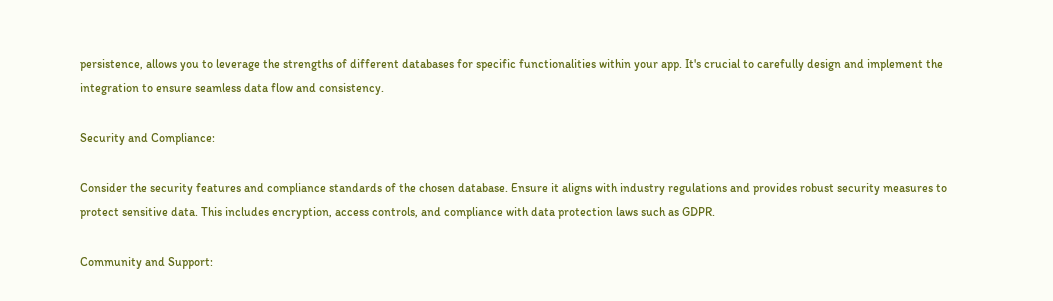persistence, allows you to leverage the strengths of different databases for specific functionalities within your app. It's crucial to carefully design and implement the integration to ensure seamless data flow and consistency.

Security and Compliance:

Consider the security features and compliance standards of the chosen database. Ensure it aligns with industry regulations and provides robust security measures to protect sensitive data. This includes encryption, access controls, and compliance with data protection laws such as GDPR.

Community and Support: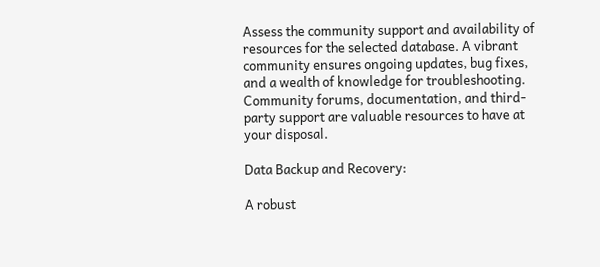Assess the community support and availability of resources for the selected database. A vibrant community ensures ongoing updates, bug fixes, and a wealth of knowledge for troubleshooting. Community forums, documentation, and third-party support are valuable resources to have at your disposal.

Data Backup and Recovery:

A robust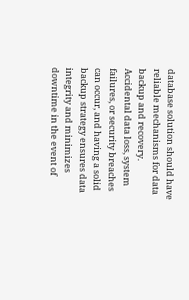database solution should have reliable mechanisms for data backup and recovery. Accidental data loss, system failures, or security breaches can occur, and having a solid backup strategy ensures data integrity and minimizes downtime in the event of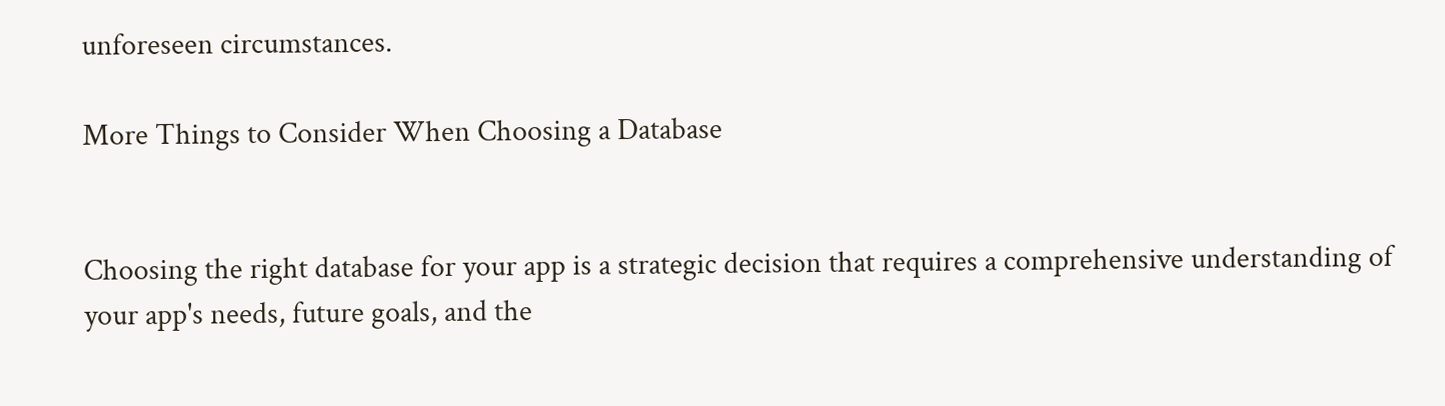unforeseen circumstances.

More Things to Consider When Choosing a Database


Choosing the right database for your app is a strategic decision that requires a comprehensive understanding of your app's needs, future goals, and the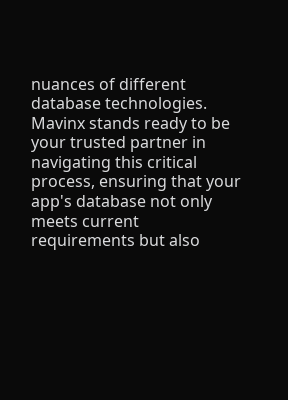nuances of different database technologies. Mavinx stands ready to be your trusted partner in navigating this critical process, ensuring that your app's database not only meets current requirements but also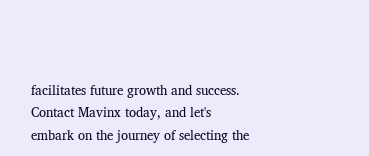facilitates future growth and success. Contact Mavinx today, and let's embark on the journey of selecting the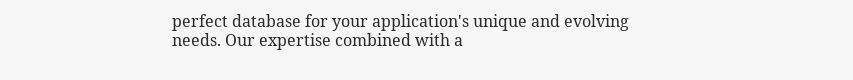perfect database for your application's unique and evolving needs. Our expertise combined with a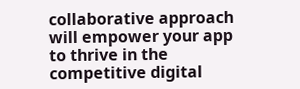collaborative approach will empower your app to thrive in the competitive digital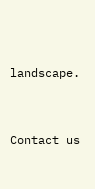landscape.



Contact us